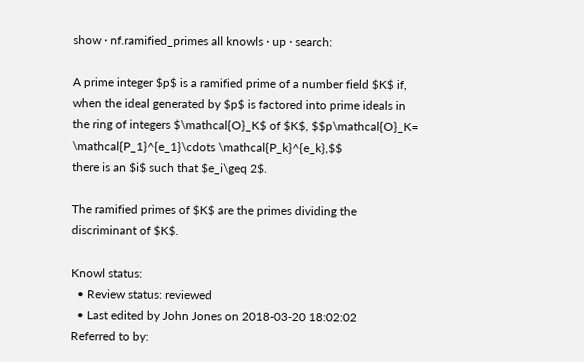show · nf.ramified_primes all knowls · up · search:

A prime integer $p$ is a ramified prime of a number field $K$ if, when the ideal generated by $p$ is factored into prime ideals in the ring of integers $\mathcal{O}_K$ of $K$, $$p\mathcal{O}_K= \mathcal{P_1}^{e_1}\cdots \mathcal{P_k}^{e_k},$$
there is an $i$ such that $e_i\geq 2$.

The ramified primes of $K$ are the primes dividing the discriminant of $K$.

Knowl status:
  • Review status: reviewed
  • Last edited by John Jones on 2018-03-20 18:02:02
Referred to by: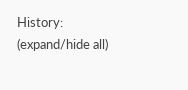History: (expand/hide all)